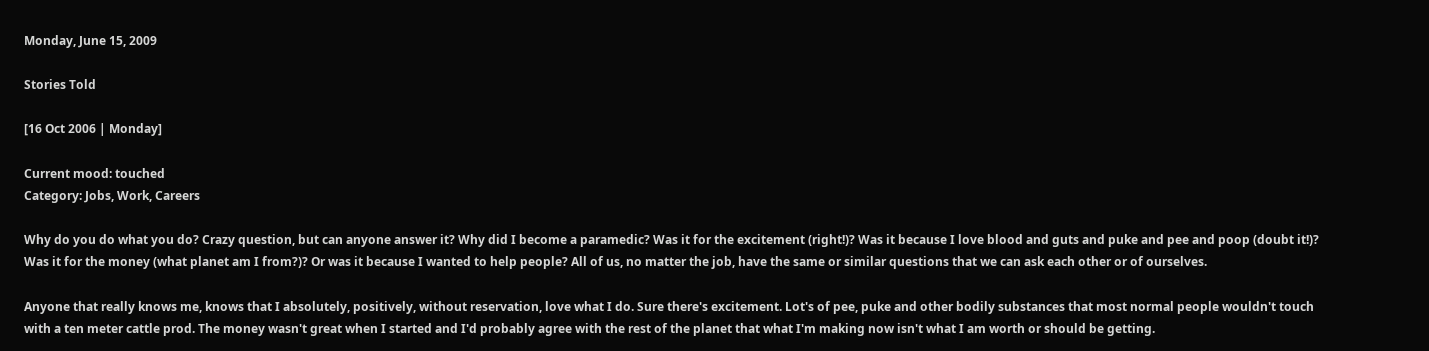Monday, June 15, 2009

Stories Told

[16 Oct 2006 | Monday]

Current mood: touched
Category: Jobs, Work, Careers

Why do you do what you do? Crazy question, but can anyone answer it? Why did I become a paramedic? Was it for the excitement (right!)? Was it because I love blood and guts and puke and pee and poop (doubt it!)? Was it for the money (what planet am I from?)? Or was it because I wanted to help people? All of us, no matter the job, have the same or similar questions that we can ask each other or of ourselves.

Anyone that really knows me, knows that I absolutely, positively, without reservation, love what I do. Sure there's excitement. Lot's of pee, puke and other bodily substances that most normal people wouldn't touch with a ten meter cattle prod. The money wasn't great when I started and I'd probably agree with the rest of the planet that what I'm making now isn't what I am worth or should be getting.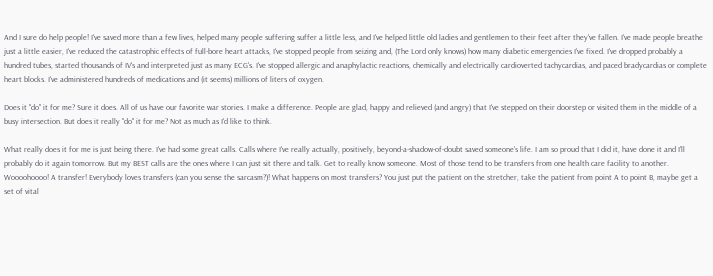And I sure do help people! I've saved more than a few lives, helped many people suffering suffer a little less, and I've helped little old ladies and gentlemen to their feet after they've fallen. I've made people breathe just a little easier, I've reduced the catastrophic effects of full-bore heart attacks, I've stopped people from seizing and, (The Lord only knows) how many diabetic emergencies I've fixed. I've dropped probably a hundred tubes, started thousands of IV's and interpreted just as many ECG's. I've stopped allergic and anaphylactic reactions, chemically and electrically cardioverted tachycardias, and paced bradycardias or complete heart blocks. I've administered hundreds of medications and (it seems) millions of liters of oxygen.

Does it "do" it for me? Sure it does. All of us have our favorite war stories. I make a difference. People are glad, happy and relieved (and angry) that I've stepped on their doorstep or visited them in the middle of a busy intersection. But does it really "do" it for me? Not as much as I'd like to think.

What really does it for me is just being there. I've had some great calls. Calls where I've really actually, positively, beyond-a-shadow-of-doubt saved someone's life. I am so proud that I did it, have done it and I'll probably do it again tomorrow. But my BEST calls are the ones where I can just sit there and talk. Get to really know someone. Most of those tend to be transfers from one health care facility to another. Woooohoooo! A transfer! Everybody loves transfers (can you sense the sarcasm?)! What happens on most transfers? You just put the patient on the stretcher, take the patient from point A to point B, maybe get a set of vital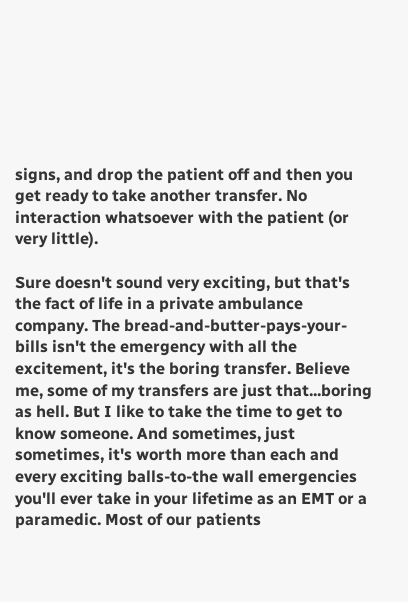signs, and drop the patient off and then you get ready to take another transfer. No interaction whatsoever with the patient (or very little).

Sure doesn't sound very exciting, but that's the fact of life in a private ambulance company. The bread-and-butter-pays-your-bills isn't the emergency with all the excitement, it's the boring transfer. Believe me, some of my transfers are just that...boring as hell. But I like to take the time to get to know someone. And sometimes, just sometimes, it's worth more than each and every exciting balls-to-the wall emergencies you'll ever take in your lifetime as an EMT or a paramedic. Most of our patients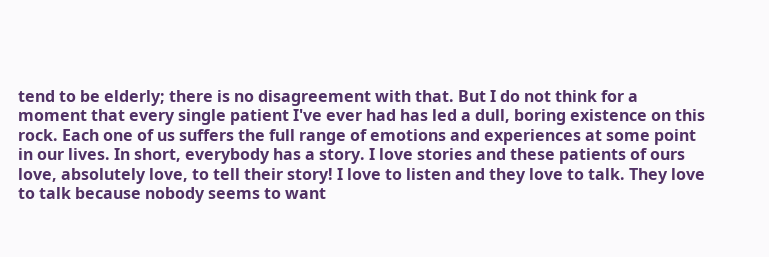tend to be elderly; there is no disagreement with that. But I do not think for a moment that every single patient I've ever had has led a dull, boring existence on this rock. Each one of us suffers the full range of emotions and experiences at some point in our lives. In short, everybody has a story. I love stories and these patients of ours love, absolutely love, to tell their story! I love to listen and they love to talk. They love to talk because nobody seems to want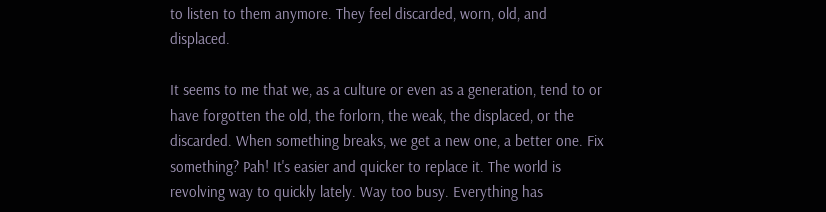to listen to them anymore. They feel discarded, worn, old, and displaced.

It seems to me that we, as a culture or even as a generation, tend to or have forgotten the old, the forlorn, the weak, the displaced, or the discarded. When something breaks, we get a new one, a better one. Fix something? Pah! It's easier and quicker to replace it. The world is revolving way to quickly lately. Way too busy. Everything has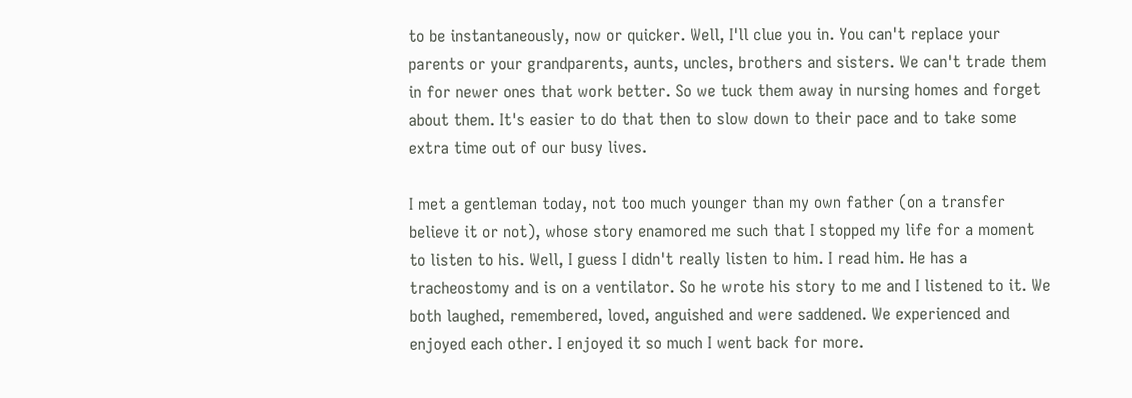to be instantaneously, now or quicker. Well, I'll clue you in. You can't replace your parents or your grandparents, aunts, uncles, brothers and sisters. We can't trade them in for newer ones that work better. So we tuck them away in nursing homes and forget about them. It's easier to do that then to slow down to their pace and to take some extra time out of our busy lives.

I met a gentleman today, not too much younger than my own father (on a transfer believe it or not), whose story enamored me such that I stopped my life for a moment to listen to his. Well, I guess I didn't really listen to him. I read him. He has a tracheostomy and is on a ventilator. So he wrote his story to me and I listened to it. We both laughed, remembered, loved, anguished and were saddened. We experienced and enjoyed each other. I enjoyed it so much I went back for more.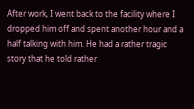After work, I went back to the facility where I dropped him off and spent another hour and a half talking with him. He had a rather tragic story that he told rather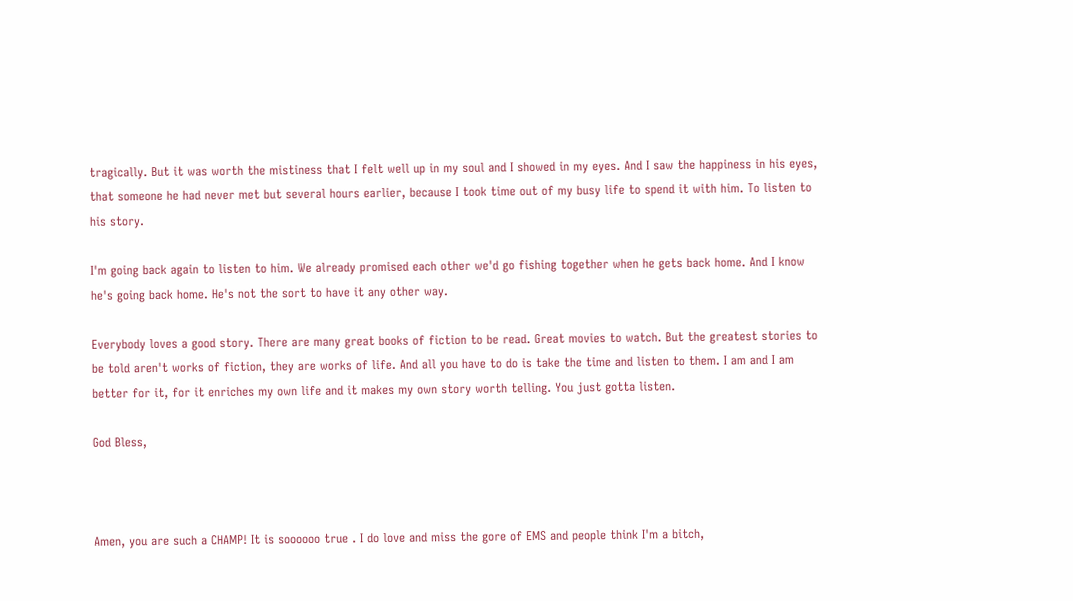tragically. But it was worth the mistiness that I felt well up in my soul and I showed in my eyes. And I saw the happiness in his eyes, that someone he had never met but several hours earlier, because I took time out of my busy life to spend it with him. To listen to his story.

I'm going back again to listen to him. We already promised each other we'd go fishing together when he gets back home. And I know he's going back home. He's not the sort to have it any other way.

Everybody loves a good story. There are many great books of fiction to be read. Great movies to watch. But the greatest stories to be told aren't works of fiction, they are works of life. And all you have to do is take the time and listen to them. I am and I am better for it, for it enriches my own life and it makes my own story worth telling. You just gotta listen.

God Bless,



Amen, you are such a CHAMP! It is soooooo true . I do love and miss the gore of EMS and people think I'm a bitch,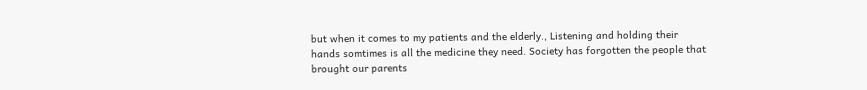but when it comes to my patients and the elderly., Listening and holding their hands somtimes is all the medicine they need. Society has forgotten the people that brought our parents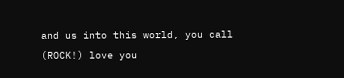and us into this world, you call (ROCK!) love you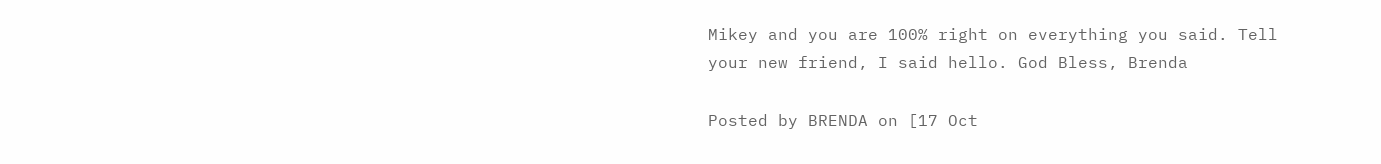Mikey and you are 100% right on everything you said. Tell your new friend, I said hello. God Bless, Brenda

Posted by BRENDA on [17 Oct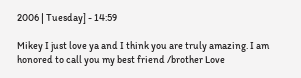2006 | Tuesday] - 14:59

Mikey I just love ya and I think you are truly amazing. I am honored to call you my best friend /brother Love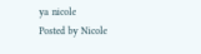ya nicole
Posted by Nicole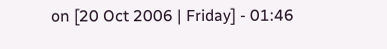on [20 Oct 2006 | Friday] - 01:46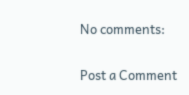No comments:

Post a Comment